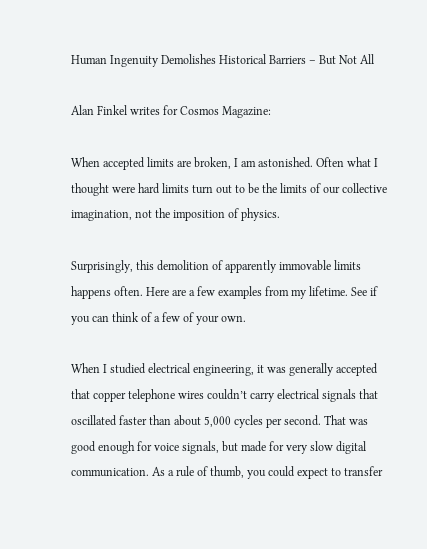Human Ingenuity Demolishes Historical Barriers – But Not All

Alan Finkel writes for Cosmos Magazine:

When accepted limits are broken, I am astonished. Often what I thought were hard limits turn out to be the limits of our collective imagination, not the imposition of physics.

Surprisingly, this demolition of apparently immovable limits happens often. Here are a few examples from my lifetime. See if you can think of a few of your own.

When I studied electrical engineering, it was generally accepted that copper telephone wires couldn’t carry electrical signals that oscillated faster than about 5,000 cycles per second. That was good enough for voice signals, but made for very slow digital communication. As a rule of thumb, you could expect to transfer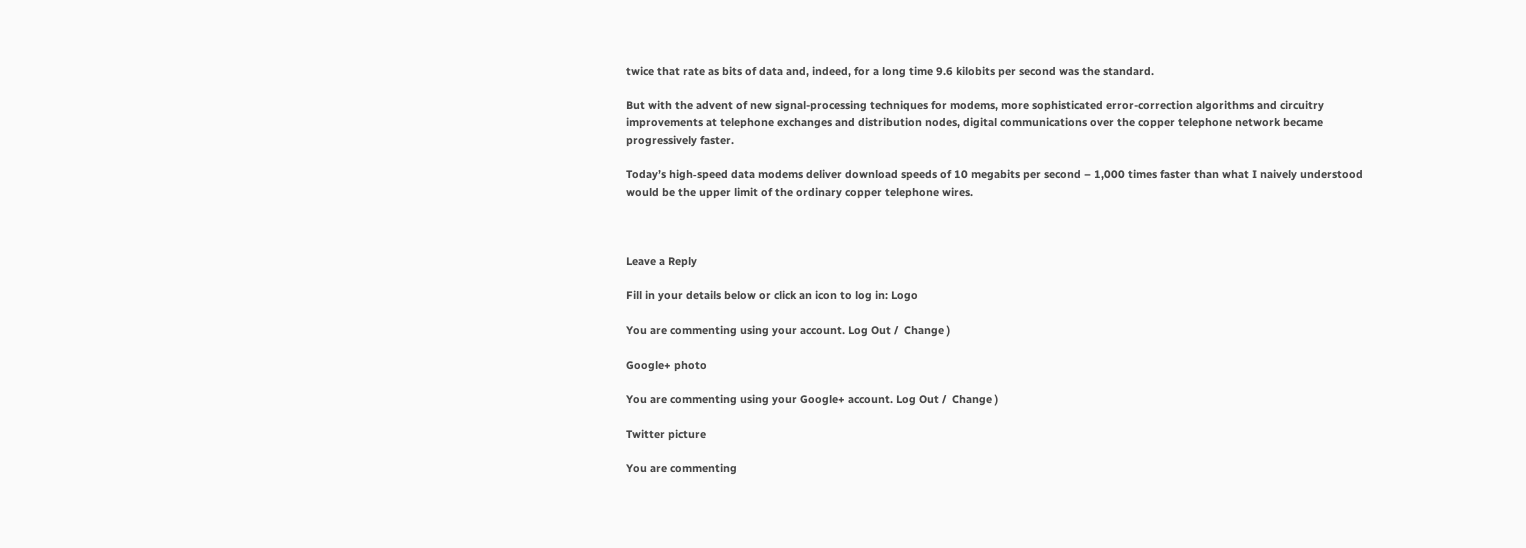twice that rate as bits of data and, indeed, for a long time 9.6 kilobits per second was the standard.

But with the advent of new signal-processing techniques for modems, more sophisticated error-correction algorithms and circuitry improvements at telephone exchanges and distribution nodes, digital communications over the copper telephone network became progressively faster.

Today’s high‑speed data modems deliver download speeds of 10 megabits per second – 1,000 times faster than what I naively understood would be the upper limit of the ordinary copper telephone wires.



Leave a Reply

Fill in your details below or click an icon to log in: Logo

You are commenting using your account. Log Out /  Change )

Google+ photo

You are commenting using your Google+ account. Log Out /  Change )

Twitter picture

You are commenting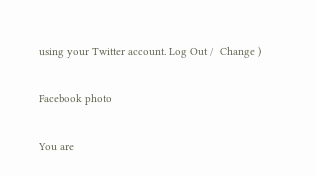using your Twitter account. Log Out /  Change )

Facebook photo

You are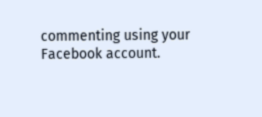commenting using your Facebook account.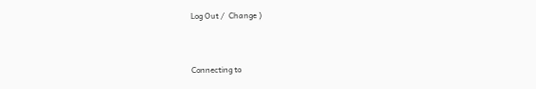Log Out /  Change )


Connecting to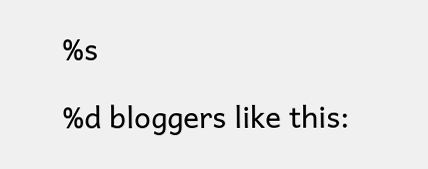%s

%d bloggers like this: